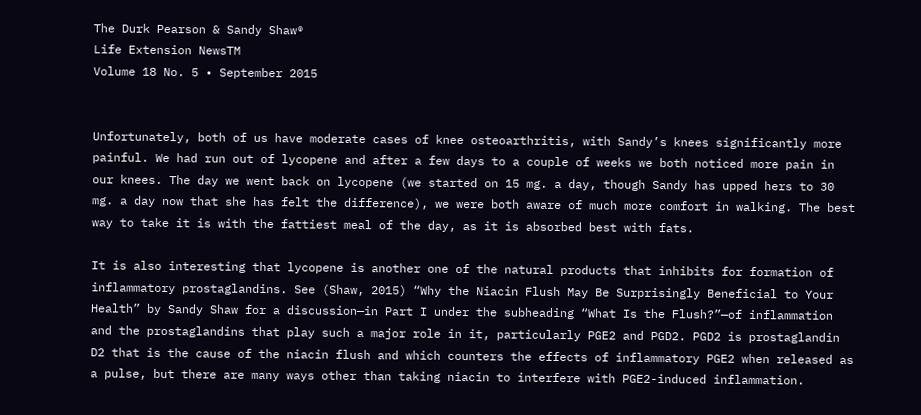The Durk Pearson & Sandy Shaw®
Life Extension NewsTM
Volume 18 No. 5 • September 2015


Unfortunately, both of us have moderate cases of knee osteoarthritis, with Sandy’s knees significantly more painful. We had run out of lycopene and after a few days to a couple of weeks we both noticed more pain in our knees. The day we went back on lycopene (we started on 15 mg. a day, though Sandy has upped hers to 30 mg. a day now that she has felt the difference), we were both aware of much more comfort in walking. The best way to take it is with the fattiest meal of the day, as it is absorbed best with fats.

It is also interesting that lycopene is another one of the natural products that inhibits for formation of inflammatory prostaglandins. See (Shaw, 2015) “Why the Niacin Flush May Be Surprisingly Beneficial to Your Health” by Sandy Shaw for a discussion—in Part I under the subheading “What Is the Flush?”—of inflammation and the prostaglandins that play such a major role in it, particularly PGE2 and PGD2. PGD2 is prostaglandin D2 that is the cause of the niacin flush and which counters the effects of inflammatory PGE2 when released as a pulse, but there are many ways other than taking niacin to interfere with PGE2-induced inflammation.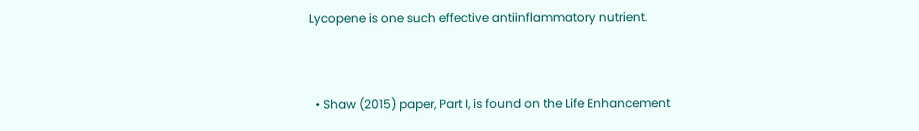Lycopene is one such effective antiinflammatory nutrient.


  • Shaw (2015) paper, Part I, is found on the Life Enhancement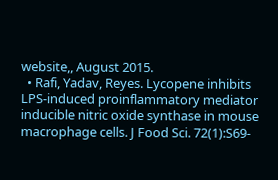website,, August 2015.
  • Rafi, Yadav, Reyes. Lycopene inhibits LPS-induced proinflammatory mediator inducible nitric oxide synthase in mouse macrophage cells. J Food Sci. 72(1):S69-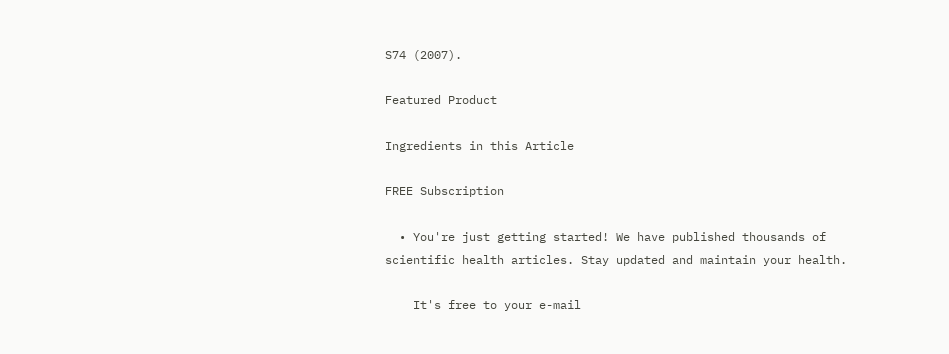S74 (2007).

Featured Product

Ingredients in this Article

FREE Subscription

  • You're just getting started! We have published thousands of scientific health articles. Stay updated and maintain your health.

    It's free to your e-mail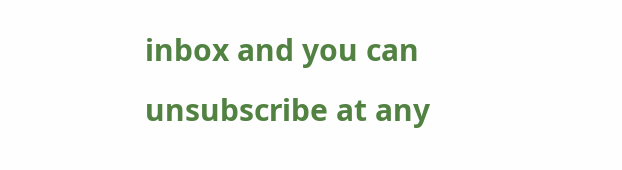inbox and you can unsubscribe at any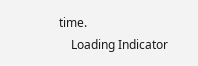time.
    Loading Indicator